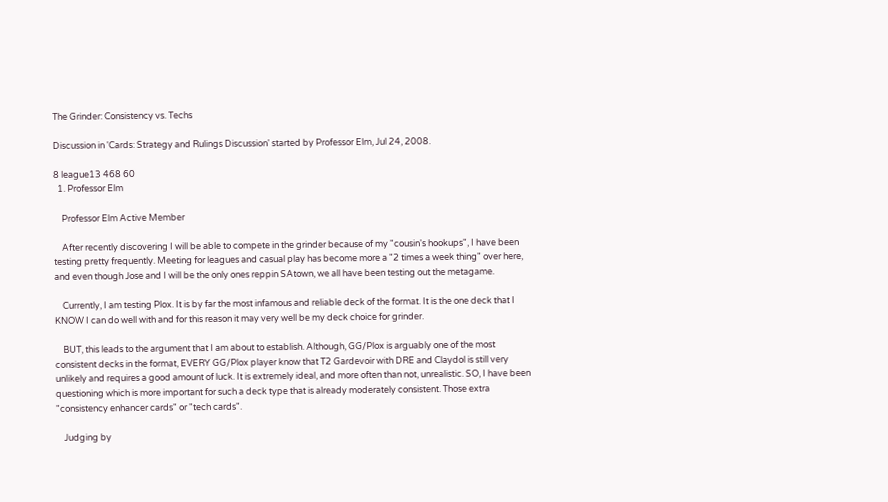The Grinder: Consistency vs. Techs

Discussion in 'Cards: Strategy and Rulings Discussion' started by Professor Elm, Jul 24, 2008.

8 league13 468 60
  1. Professor Elm

    Professor Elm Active Member

    After recently discovering I will be able to compete in the grinder because of my "cousin's hookups", I have been testing pretty frequently. Meeting for leagues and casual play has become more a "2 times a week thing" over here, and even though Jose and I will be the only ones reppin SAtown, we all have been testing out the metagame.

    Currently, I am testing Plox. It is by far the most infamous and reliable deck of the format. It is the one deck that I KNOW I can do well with and for this reason it may very well be my deck choice for grinder.

    BUT, this leads to the argument that I am about to establish. Although, GG/Plox is arguably one of the most consistent decks in the format, EVERY GG/Plox player know that T2 Gardevoir with DRE and Claydol is still very unlikely and requires a good amount of luck. It is extremely ideal, and more often than not, unrealistic. SO, I have been questioning which is more important for such a deck type that is already moderately consistent. Those extra "consistency enhancer cards" or "tech cards".

    Judging by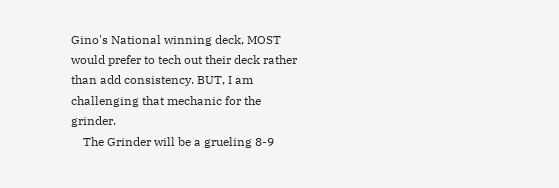Gino's National winning deck, MOST would prefer to tech out their deck rather than add consistency. BUT, I am challenging that mechanic for the grinder.
    The Grinder will be a grueling 8-9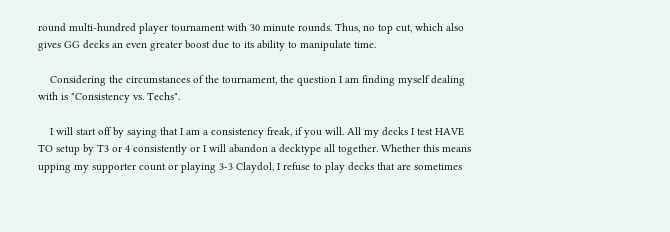round multi-hundred player tournament with 30 minute rounds. Thus, no top cut, which also gives GG decks an even greater boost due to its ability to manipulate time.

    Considering the circumstances of the tournament, the question I am finding myself dealing with is "Consistency vs. Techs".

    I will start off by saying that I am a consistency freak, if you will. All my decks I test HAVE TO setup by T3 or 4 consistently or I will abandon a decktype all together. Whether this means upping my supporter count or playing 3-3 Claydol, I refuse to play decks that are sometimes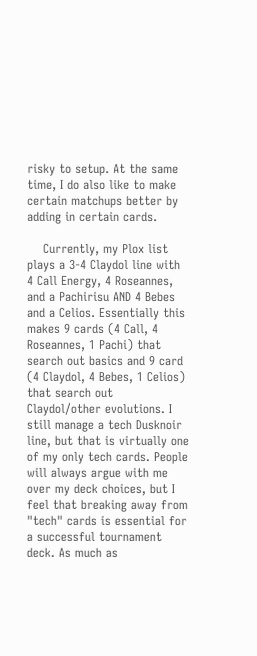risky to setup. At the same time, I do also like to make certain matchups better by adding in certain cards.

    Currently, my Plox list plays a 3-4 Claydol line with 4 Call Energy, 4 Roseannes, and a Pachirisu AND 4 Bebes and a Celios. Essentially this makes 9 cards (4 Call, 4 Roseannes, 1 Pachi) that search out basics and 9 card (4 Claydol, 4 Bebes, 1 Celios) that search out Claydol/other evolutions. I still manage a tech Dusknoir line, but that is virtually one of my only tech cards. People will always argue with me over my deck choices, but I feel that breaking away from "tech" cards is essential for a successful tournament deck. As much as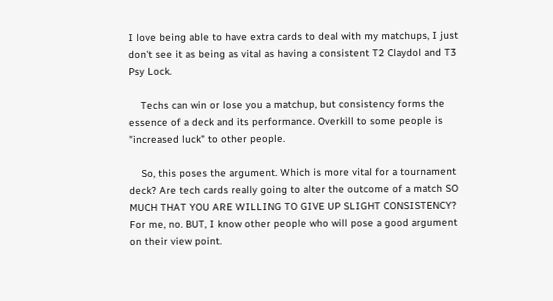I love being able to have extra cards to deal with my matchups, I just don't see it as being as vital as having a consistent T2 Claydol and T3 Psy Lock.

    Techs can win or lose you a matchup, but consistency forms the essence of a deck and its performance. Overkill to some people is "increased luck" to other people.

    So, this poses the argument. Which is more vital for a tournament deck? Are tech cards really going to alter the outcome of a match SO MUCH THAT YOU ARE WILLING TO GIVE UP SLIGHT CONSISTENCY? For me, no. BUT, I know other people who will pose a good argument on their view point.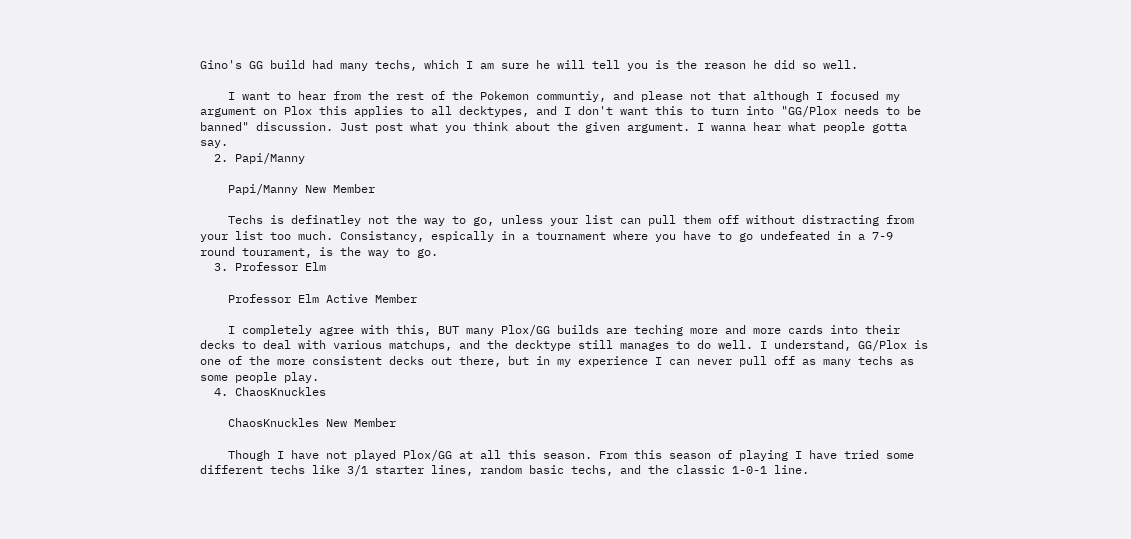Gino's GG build had many techs, which I am sure he will tell you is the reason he did so well.

    I want to hear from the rest of the Pokemon communtiy, and please not that although I focused my argument on Plox this applies to all decktypes, and I don't want this to turn into "GG/Plox needs to be banned" discussion. Just post what you think about the given argument. I wanna hear what people gotta say.
  2. Papi/Manny

    Papi/Manny New Member

    Techs is definatley not the way to go, unless your list can pull them off without distracting from your list too much. Consistancy, espically in a tournament where you have to go undefeated in a 7-9 round tourament, is the way to go.
  3. Professor Elm

    Professor Elm Active Member

    I completely agree with this, BUT many Plox/GG builds are teching more and more cards into their decks to deal with various matchups, and the decktype still manages to do well. I understand, GG/Plox is one of the more consistent decks out there, but in my experience I can never pull off as many techs as some people play.
  4. ChaosKnuckles

    ChaosKnuckles New Member

    Though I have not played Plox/GG at all this season. From this season of playing I have tried some different techs like 3/1 starter lines, random basic techs, and the classic 1-0-1 line.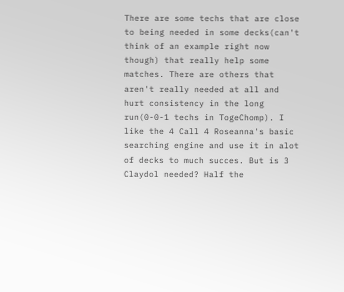There are some techs that are close to being needed in some decks(can't think of an example right now though) that really help some matches. There are others that aren't really needed at all and hurt consistency in the long run(0-0-1 techs in TogeChomp). I like the 4 Call 4 Roseanna's basic searching engine and use it in alot of decks to much succes. But is 3 Claydol needed? Half the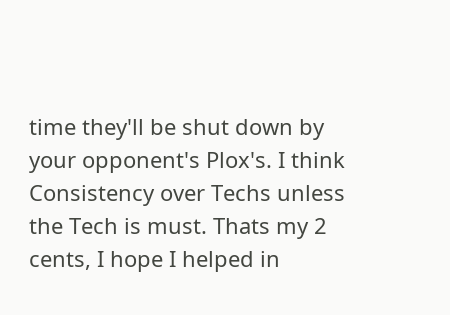time they'll be shut down by your opponent's Plox's. I think Consistency over Techs unless the Tech is must. Thats my 2 cents, I hope I helped in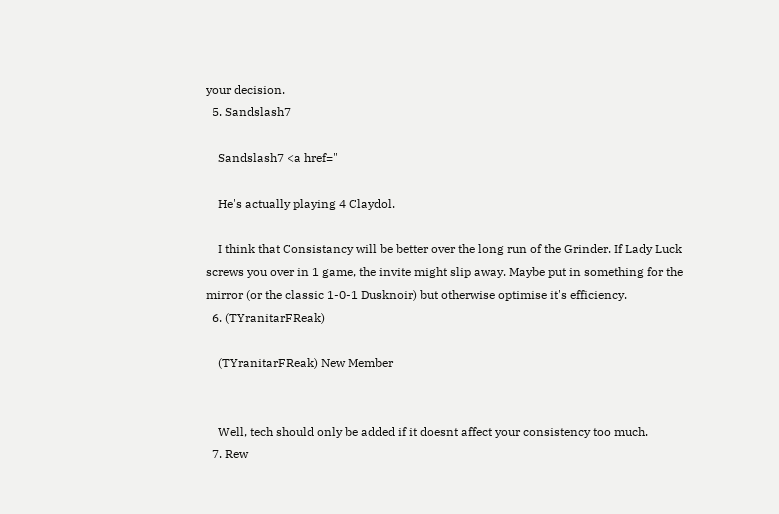your decision.
  5. Sandslash7

    Sandslash7 <a href="

    He's actually playing 4 Claydol.

    I think that Consistancy will be better over the long run of the Grinder. If Lady Luck screws you over in 1 game, the invite might slip away. Maybe put in something for the mirror (or the classic 1-0-1 Dusknoir) but otherwise optimise it's efficiency.
  6. (TYranitarFReak)

    (TYranitarFReak) New Member


    Well, tech should only be added if it doesnt affect your consistency too much.
  7. Rew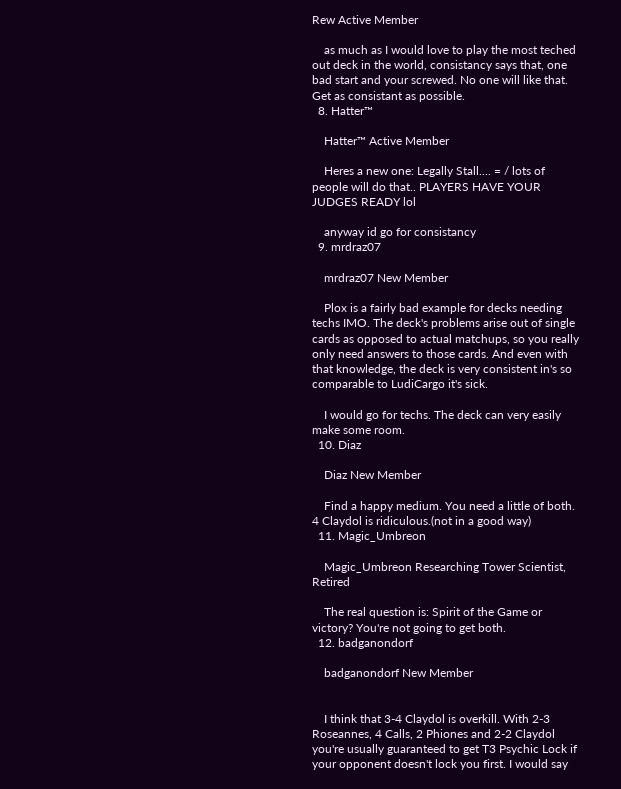Rew Active Member

    as much as I would love to play the most teched out deck in the world, consistancy says that, one bad start and your screwed. No one will like that. Get as consistant as possible.
  8. Hatter™

    Hatter™ Active Member

    Heres a new one: Legally Stall.... = / lots of people will do that.. PLAYERS HAVE YOUR JUDGES READY lol

    anyway id go for consistancy
  9. mrdraz07

    mrdraz07 New Member

    Plox is a fairly bad example for decks needing techs IMO. The deck's problems arise out of single cards as opposed to actual matchups, so you really only need answers to those cards. And even with that knowledge, the deck is very consistent in's so comparable to LudiCargo it's sick.

    I would go for techs. The deck can very easily make some room.
  10. Diaz

    Diaz New Member

    Find a happy medium. You need a little of both. 4 Claydol is ridiculous.(not in a good way)
  11. Magic_Umbreon

    Magic_Umbreon Researching Tower Scientist, Retired

    The real question is: Spirit of the Game or victory? You're not going to get both.
  12. badganondorf

    badganondorf New Member


    I think that 3-4 Claydol is overkill. With 2-3 Roseannes, 4 Calls, 2 Phiones and 2-2 Claydol you're usually guaranteed to get T3 Psychic Lock if your opponent doesn't lock you first. I would say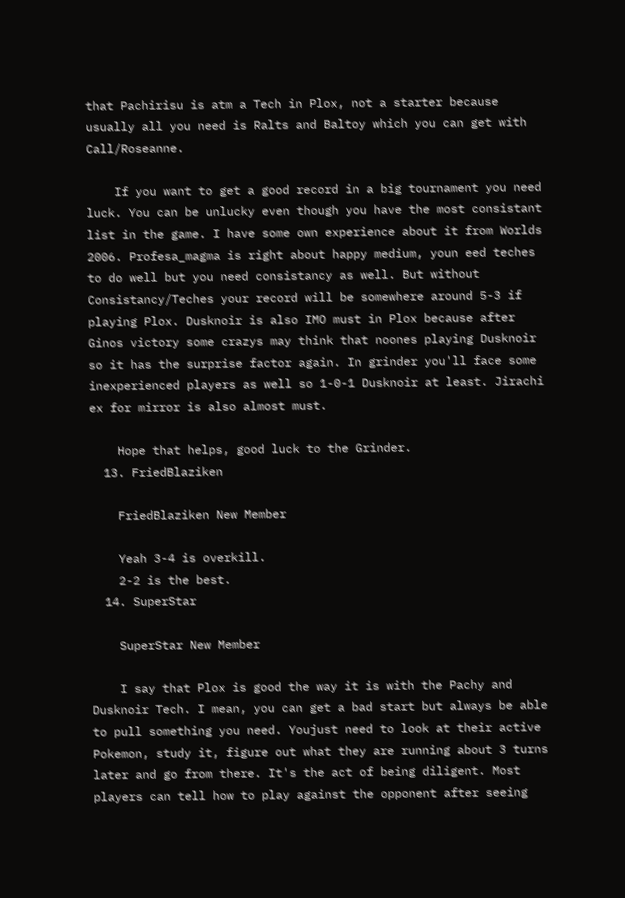that Pachirisu is atm a Tech in Plox, not a starter because usually all you need is Ralts and Baltoy which you can get with Call/Roseanne.

    If you want to get a good record in a big tournament you need luck. You can be unlucky even though you have the most consistant list in the game. I have some own experience about it from Worlds 2006. Profesa_magma is right about happy medium, youn eed teches to do well but you need consistancy as well. But without Consistancy/Teches your record will be somewhere around 5-3 if playing Plox. Dusknoir is also IMO must in Plox because after Ginos victory some crazys may think that noones playing Dusknoir so it has the surprise factor again. In grinder you'll face some inexperienced players as well so 1-0-1 Dusknoir at least. Jirachi ex for mirror is also almost must.

    Hope that helps, good luck to the Grinder.
  13. FriedBlaziken

    FriedBlaziken New Member

    Yeah 3-4 is overkill.
    2-2 is the best.
  14. SuperStar

    SuperStar New Member

    I say that Plox is good the way it is with the Pachy and Dusknoir Tech. I mean, you can get a bad start but always be able to pull something you need. Youjust need to look at their active Pokemon, study it, figure out what they are running about 3 turns later and go from there. It's the act of being diligent. Most players can tell how to play against the opponent after seeing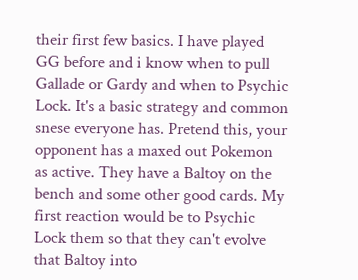their first few basics. I have played GG before and i know when to pull Gallade or Gardy and when to Psychic Lock. It's a basic strategy and common snese everyone has. Pretend this, your opponent has a maxed out Pokemon as active. They have a Baltoy on the bench and some other good cards. My first reaction would be to Psychic Lock them so that they can't evolve that Baltoy into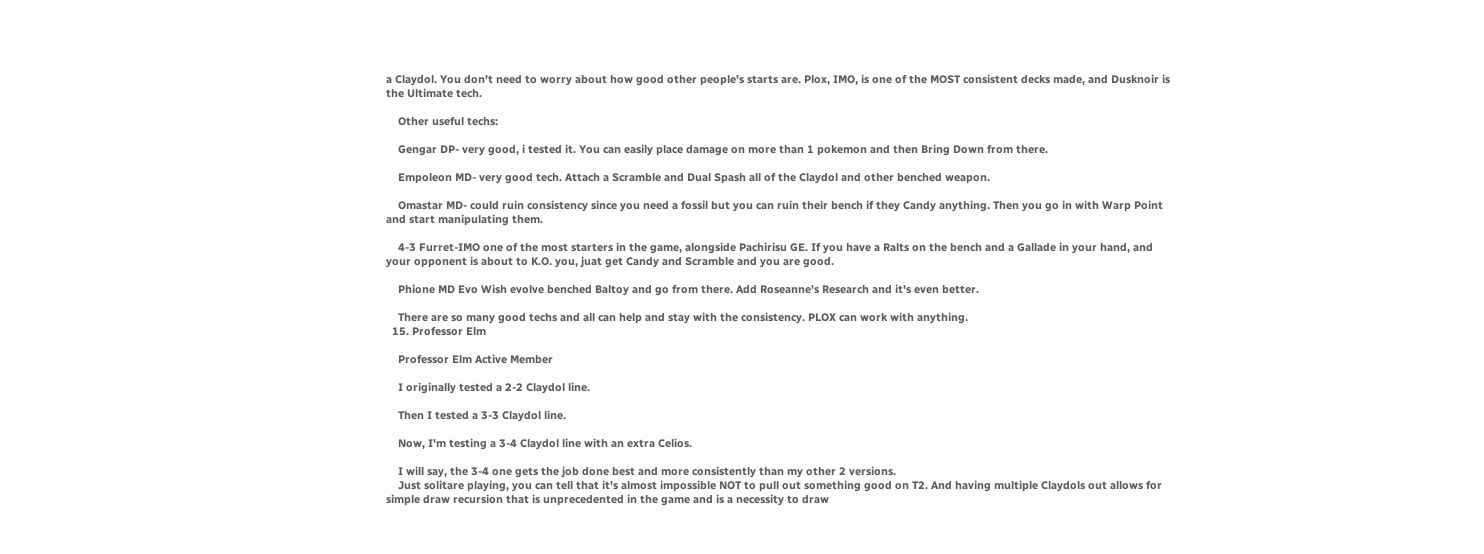a Claydol. You don't need to worry about how good other people's starts are. Plox, IMO, is one of the MOST consistent decks made, and Dusknoir is the Ultimate tech.

    Other useful techs:

    Gengar DP- very good, i tested it. You can easily place damage on more than 1 pokemon and then Bring Down from there.

    Empoleon MD- very good tech. Attach a Scramble and Dual Spash all of the Claydol and other benched weapon.

    Omastar MD- could ruin consistency since you need a fossil but you can ruin their bench if they Candy anything. Then you go in with Warp Point and start manipulating them.

    4-3 Furret-IMO one of the most starters in the game, alongside Pachirisu GE. If you have a Ralts on the bench and a Gallade in your hand, and your opponent is about to K.O. you, juat get Candy and Scramble and you are good.

    Phione MD Evo Wish evolve benched Baltoy and go from there. Add Roseanne's Research and it's even better.

    There are so many good techs and all can help and stay with the consistency. PLOX can work with anything.
  15. Professor Elm

    Professor Elm Active Member

    I originally tested a 2-2 Claydol line.

    Then I tested a 3-3 Claydol line.

    Now, I'm testing a 3-4 Claydol line with an extra Celios.

    I will say, the 3-4 one gets the job done best and more consistently than my other 2 versions.
    Just solitare playing, you can tell that it's almost impossible NOT to pull out something good on T2. And having multiple Claydols out allows for simple draw recursion that is unprecedented in the game and is a necessity to draw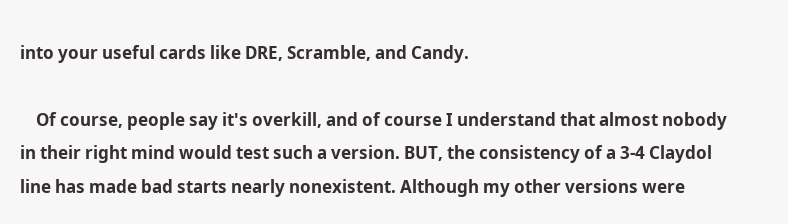into your useful cards like DRE, Scramble, and Candy.

    Of course, people say it's overkill, and of course I understand that almost nobody in their right mind would test such a version. BUT, the consistency of a 3-4 Claydol line has made bad starts nearly nonexistent. Although my other versions were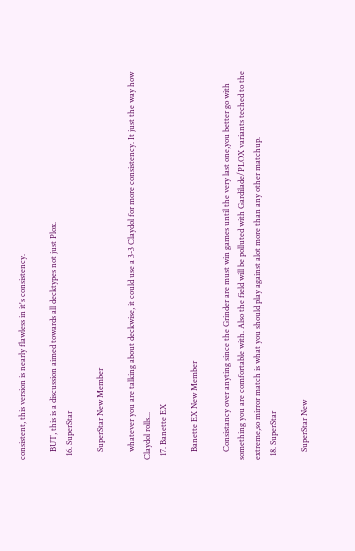consistent, this version is nearly flawless in it's consistency.

    BUT, this is a discussion aimed towards all decktypes not just Plox.
  16. SuperStar

    SuperStar New Member

    whatever you are talking about deckwise, it could use a 3-3 Claydol for more consistency. It just the way how Claydol rolls...
  17. Banette EX

    Banette EX New Member

    Consistancy over anyting since the Grinder are must win games until the very last one,you better go with something you are comfortable with. Also the field will be polluted with Gardilade/PLOX variants teched to the extreme,so mirror match is what you should play against alot more than any other matchup.
  18. SuperStar

    SuperStar New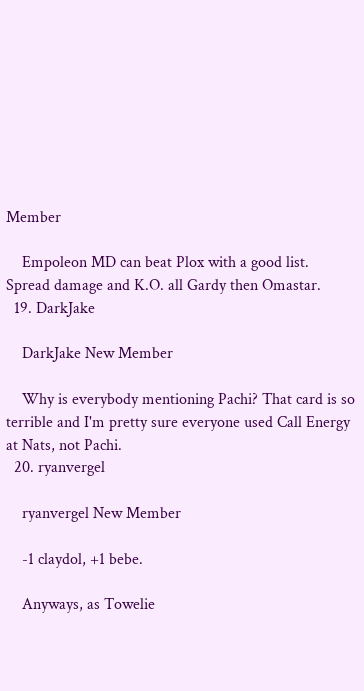Member

    Empoleon MD can beat Plox with a good list. Spread damage and K.O. all Gardy then Omastar.
  19. DarkJake

    DarkJake New Member

    Why is everybody mentioning Pachi? That card is so terrible and I'm pretty sure everyone used Call Energy at Nats, not Pachi.
  20. ryanvergel

    ryanvergel New Member

    -1 claydol, +1 bebe.

    Anyways, as Towelie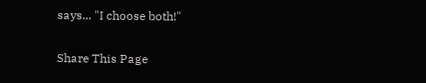says... "I choose both!"

Share This Page